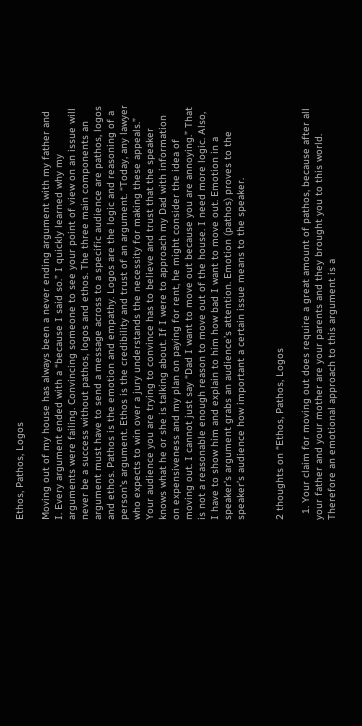Ethos, Pathos, Logos

Moving out of my house has always been a never ending argument with my father and I. Every argument ended with a “because I said so.” I quickly learned why my arguments were failing. Convincing someone to see your point of view on an issue will never be a success without pathos, logos and ethos. The three main components an argument must have to send a message across to a specific audience are pathos, logos and ethos. Pathos is the emotion and empathy. Logos are the logic and reasoning of a person’s argument. Ethos is the credibility and trust of an argument. “Today, any lawyer who expects to win over a jury understands the necessity for making these appeals.” Your audience you are trying to convince has to believe and trust that the speaker knows what he or she is talking about. If I were to approach my Dad with information on expensiveness and my plan on paying for rent, he might consider the idea of moving out. I cannot just say “Dad I want to move out because you are annoying.” That is not a reasonable enough reason to move out of the house. I need more logic. Also, I have to show him and explain to him how bad I want to move out. Emotion in a speaker’s argument grabs an audience’s attention. Emotion (pathos) proves to the speaker’s audience how important a certain issue means to the speaker.


2 thoughts on “Ethos, Pathos, Logos

  1. Your claim for moving out does require a great amount of pathos, because after all your father and your mother are your parents and they brought you to this world. Therefore an emotional approach to this argument is a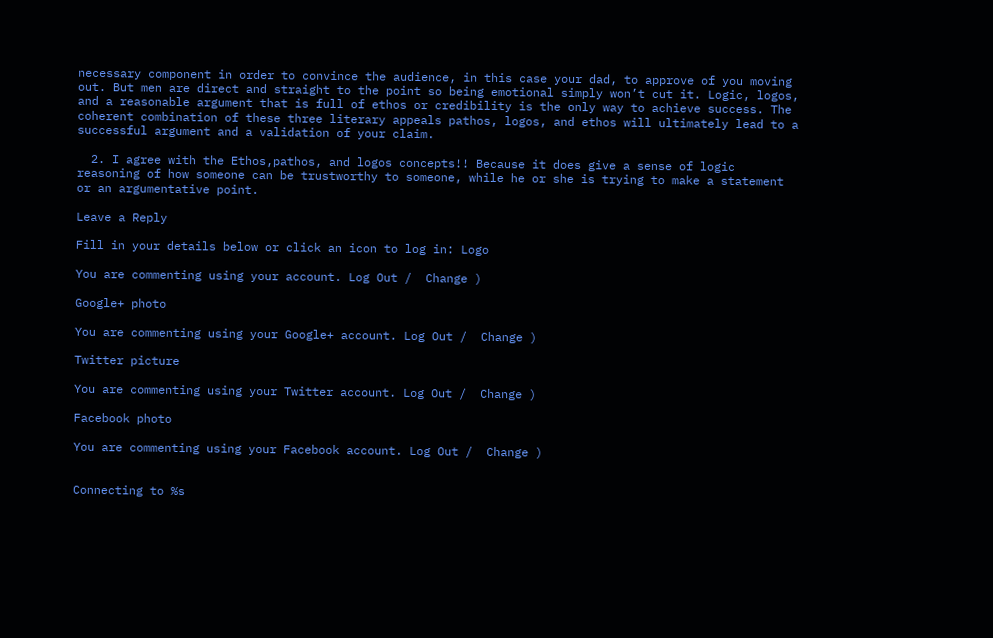necessary component in order to convince the audience, in this case your dad, to approve of you moving out. But men are direct and straight to the point so being emotional simply won’t cut it. Logic, logos, and a reasonable argument that is full of ethos or credibility is the only way to achieve success. The coherent combination of these three literary appeals pathos, logos, and ethos will ultimately lead to a successful argument and a validation of your claim.

  2. I agree with the Ethos,pathos, and logos concepts!! Because it does give a sense of logic reasoning of how someone can be trustworthy to someone, while he or she is trying to make a statement or an argumentative point.

Leave a Reply

Fill in your details below or click an icon to log in: Logo

You are commenting using your account. Log Out /  Change )

Google+ photo

You are commenting using your Google+ account. Log Out /  Change )

Twitter picture

You are commenting using your Twitter account. Log Out /  Change )

Facebook photo

You are commenting using your Facebook account. Log Out /  Change )


Connecting to %s